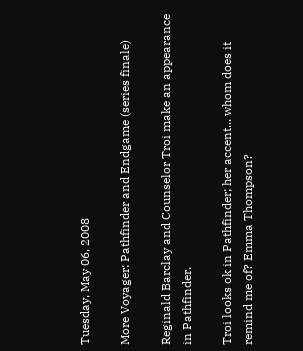Tuesday, May 06, 2008

More Voyager: Pathfinder and Endgame (series finale)

Reginald Barclay and Counselor Troi make an appearance in Pathfinder.

Troi looks ok in Pathfinder; her accent... whom does it remind me of? Emma Thompson?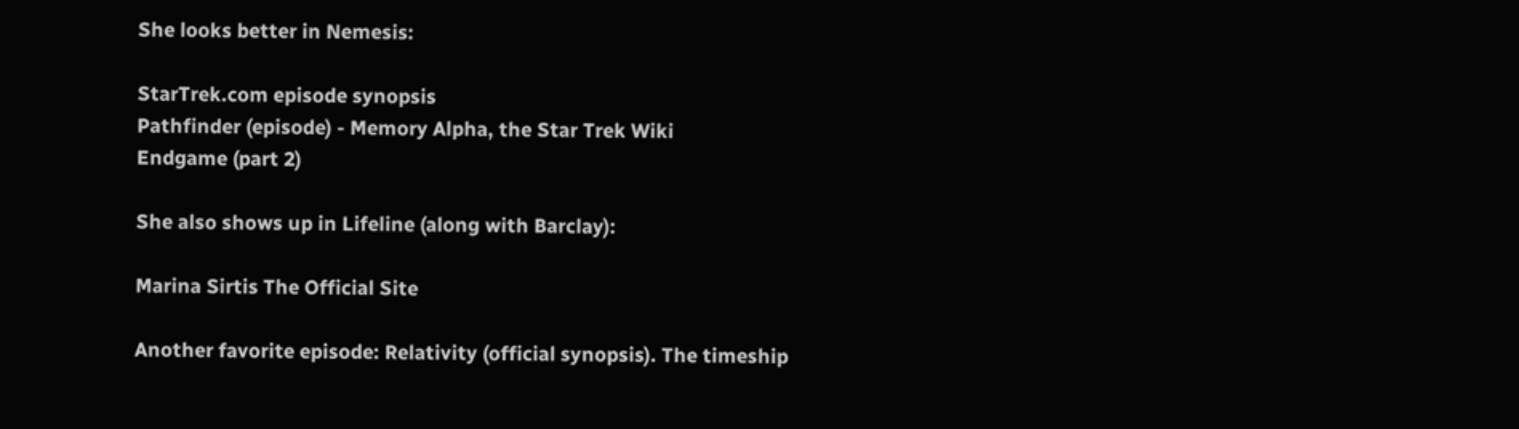She looks better in Nemesis:

StarTrek.com episode synopsis
Pathfinder (episode) - Memory Alpha, the Star Trek Wiki
Endgame (part 2)

She also shows up in Lifeline (along with Barclay):

Marina Sirtis The Official Site

Another favorite episode: Relativity (official synopsis). The timeship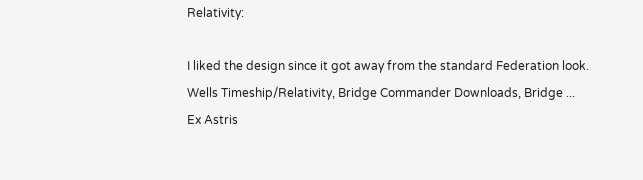Relativity:

I liked the design since it got away from the standard Federation look.
Wells Timeship/Relativity, Bridge Commander Downloads, Bridge ...
Ex Astris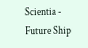Scientia - Future Ship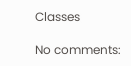Classes

No comments: